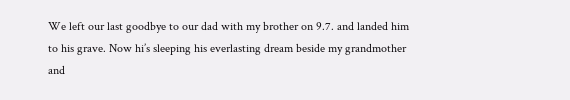We left our last goodbye to our dad with my brother on 9.7. and landed him to his grave. Now hi’s sleeping his everlasting dream beside my grandmother and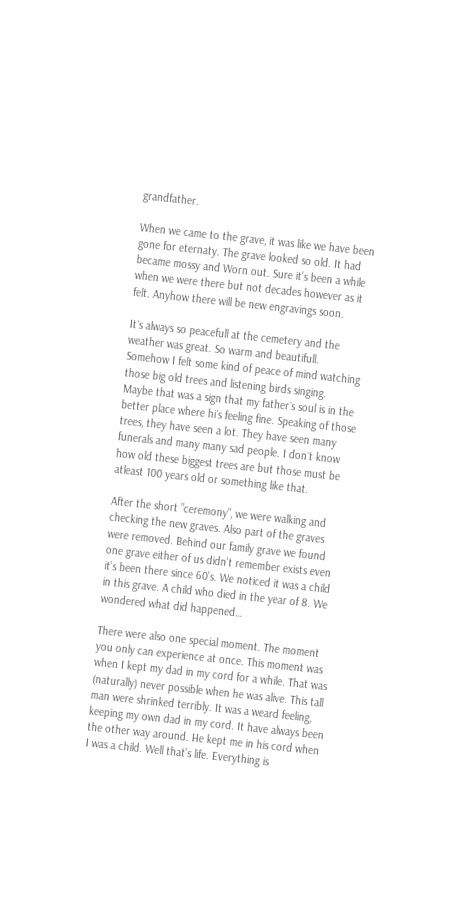grandfather.

When we came to the grave, it was like we have been gone for eternaty. The grave looked so old. It had became mossy and Worn out. Sure it’s been a while when we were there but not decades however as it felt. Anyhow there will be new engravings soon.

It´s always so peacefull at the cemetery and the weather was great. So warm and beautifull. Somehow I felt some kind of peace of mind watching those big old trees and listening birds singing.  Maybe that was a sign that my father´s soul is in the better place where hi´s feeling fine. Speaking of those trees, they have seen a lot. They have seen many funerals and many many sad people. I don´t know how old these biggest trees are but those must be atleast 100 years old or something like that.

After the short ”ceremony”, we were walking and checking the new graves. Also part of the graves were removed. Behind our family grave we found one grave either of us didn’t remember exists even it’s been there since 60’s. We noticed it was a child in this grave. A child who died in the year of 8. We wondered what did happened…

There were also one special moment. The moment you only can experience at once. This moment was when I kept my dad in my cord for a while. That was (naturally) never possible when he was alive. This tall man were shrinked terribly. It was a weard feeling, keeping my own dad in my cord. It have always been the other way around. He kept me in his cord when I was a child. Well that’s life. Everything is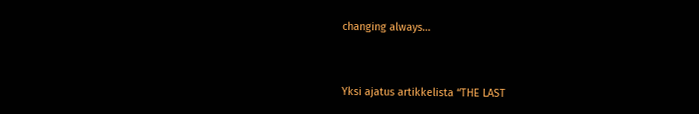changing always…


Yksi ajatus artikkelista “THE LAST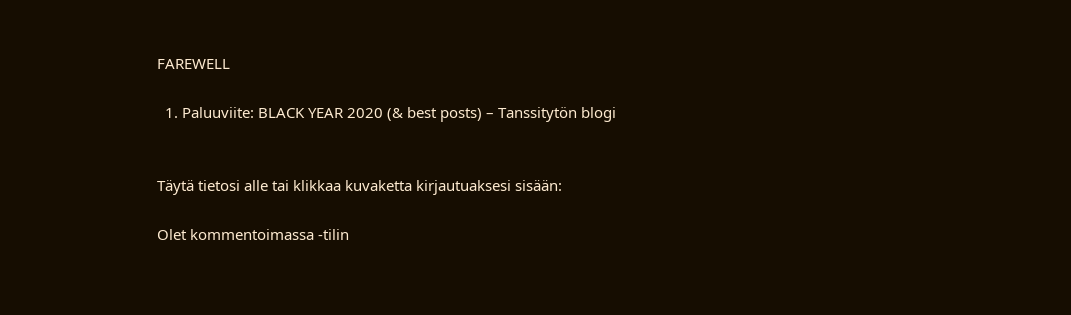FAREWELL

  1. Paluuviite: BLACK YEAR 2020 (& best posts) – Tanssitytön blogi


Täytä tietosi alle tai klikkaa kuvaketta kirjautuaksesi sisään:

Olet kommentoimassa -tilin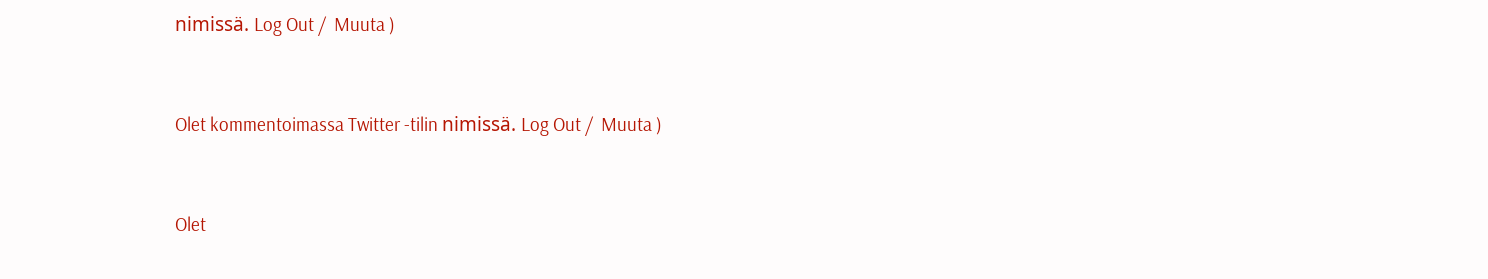nimissä. Log Out /  Muuta )


Olet kommentoimassa Twitter -tilin nimissä. Log Out /  Muuta )


Olet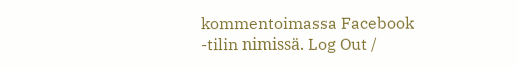kommentoimassa Facebook -tilin nimissä. Log Out /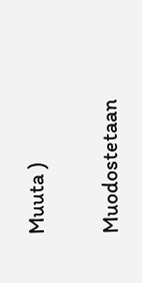Muuta )

Muodostetaan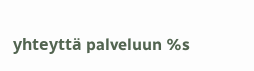yhteyttä palveluun %s